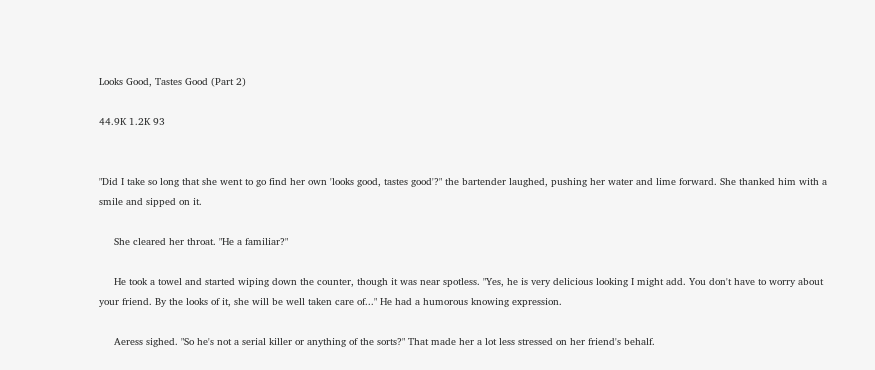Looks Good, Tastes Good (Part 2)

44.9K 1.2K 93


"Did I take so long that she went to go find her own 'looks good, tastes good'?" the bartender laughed, pushing her water and lime forward. She thanked him with a smile and sipped on it.

     She cleared her throat. "He a familiar?"

     He took a towel and started wiping down the counter, though it was near spotless. "Yes, he is very delicious looking I might add. You don't have to worry about your friend. By the looks of it, she will be well taken care of..." He had a humorous knowing expression.

     Aeress sighed. "So he's not a serial killer or anything of the sorts?" That made her a lot less stressed on her friend's behalf.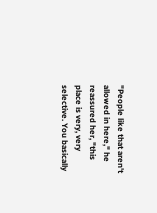"People like that aren't allowed in here," he reassured her, "this place is very, very selective. You basically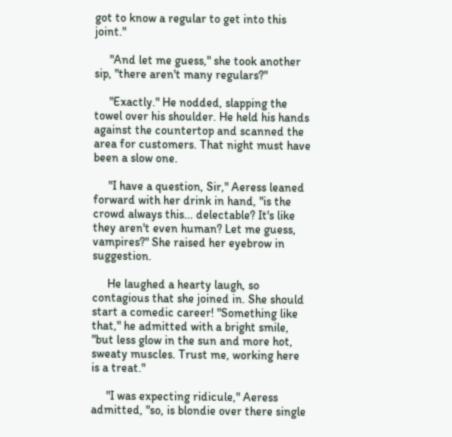got to know a regular to get into this joint."

     "And let me guess," she took another sip, "there aren't many regulars?"

     "Exactly." He nodded, slapping the towel over his shoulder. He held his hands against the countertop and scanned the area for customers. That night must have been a slow one.

     "I have a question, Sir," Aeress leaned forward with her drink in hand, "is the crowd always this... delectable? It's like they aren't even human? Let me guess, vampires?" She raised her eyebrow in suggestion.

     He laughed a hearty laugh, so contagious that she joined in. She should start a comedic career! "Something like that," he admitted with a bright smile, "but less glow in the sun and more hot, sweaty muscles. Trust me, working here is a treat."

     "I was expecting ridicule," Aeress admitted, "so, is blondie over there single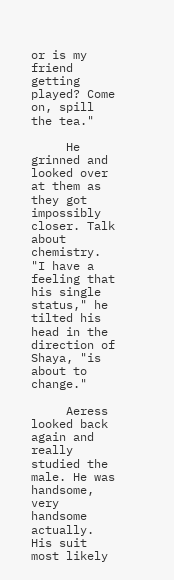or is my friend getting played? Come on, spill the tea."

     He grinned and looked over at them as they got impossibly closer. Talk about chemistry. "I have a feeling that his single status," he tilted his head in the direction of Shaya, "is about to change."

     Aeress looked back again and really studied the male. He was handsome, very handsome actually. His suit most likely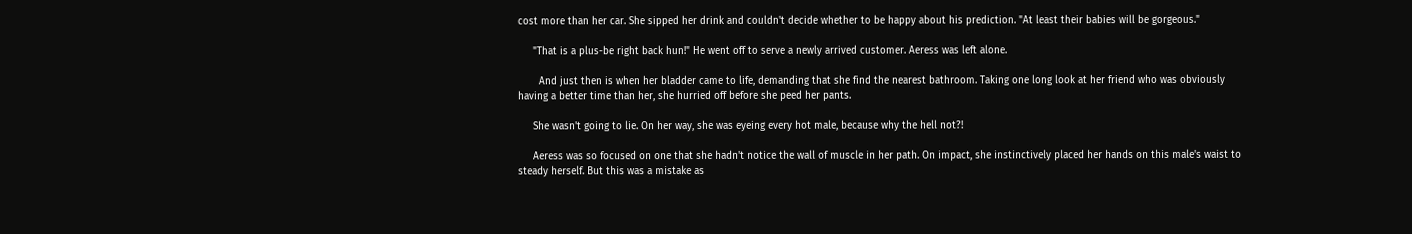cost more than her car. She sipped her drink and couldn't decide whether to be happy about his prediction. "At least their babies will be gorgeous."

     "That is a plus-be right back hun!" He went off to serve a newly arrived customer. Aeress was left alone.

       And just then is when her bladder came to life, demanding that she find the nearest bathroom. Taking one long look at her friend who was obviously having a better time than her, she hurried off before she peed her pants.

     She wasn't going to lie. On her way, she was eyeing every hot male, because why the hell not?!

     Aeress was so focused on one that she hadn't notice the wall of muscle in her path. On impact, she instinctively placed her hands on this male's waist to steady herself. But this was a mistake as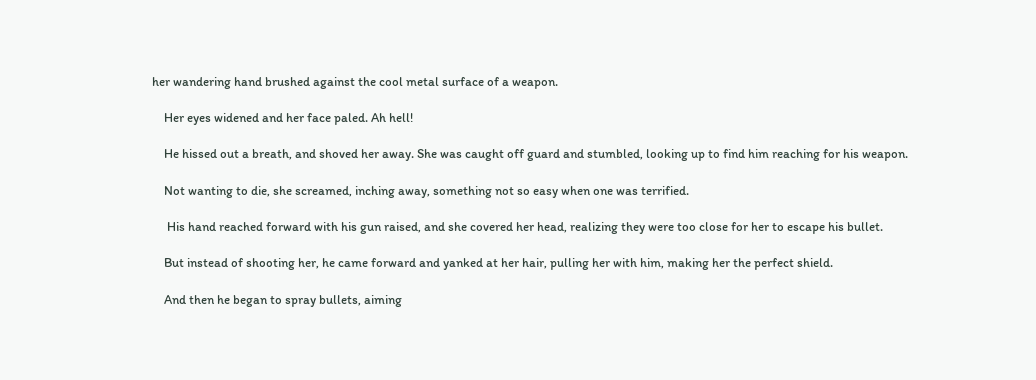her wandering hand brushed against the cool metal surface of a weapon.

    Her eyes widened and her face paled. Ah hell!

    He hissed out a breath, and shoved her away. She was caught off guard and stumbled, looking up to find him reaching for his weapon.

    Not wanting to die, she screamed, inching away, something not so easy when one was terrified.

     His hand reached forward with his gun raised, and she covered her head, realizing they were too close for her to escape his bullet.

    But instead of shooting her, he came forward and yanked at her hair, pulling her with him, making her the perfect shield.

    And then he began to spray bullets, aiming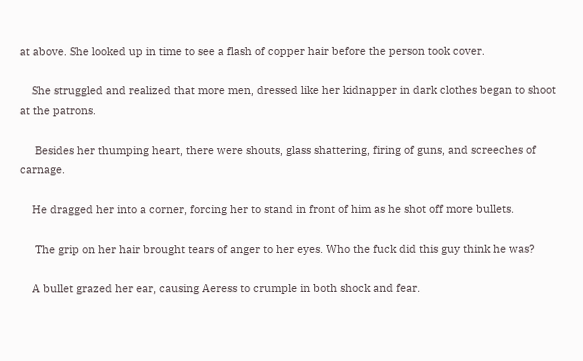at above. She looked up in time to see a flash of copper hair before the person took cover.

    She struggled and realized that more men, dressed like her kidnapper in dark clothes began to shoot at the patrons.

     Besides her thumping heart, there were shouts, glass shattering, firing of guns, and screeches of carnage.

    He dragged her into a corner, forcing her to stand in front of him as he shot off more bullets.

     The grip on her hair brought tears of anger to her eyes. Who the fuck did this guy think he was?

    A bullet grazed her ear, causing Aeress to crumple in both shock and fear.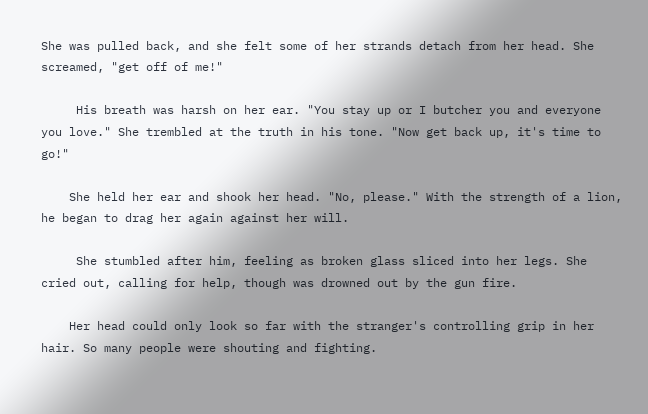She was pulled back, and she felt some of her strands detach from her head. She screamed, "get off of me!"

     His breath was harsh on her ear. "You stay up or I butcher you and everyone you love." She trembled at the truth in his tone. "Now get back up, it's time to go!"

    She held her ear and shook her head. "No, please." With the strength of a lion, he began to drag her again against her will.

     She stumbled after him, feeling as broken glass sliced into her legs. She cried out, calling for help, though was drowned out by the gun fire.

    Her head could only look so far with the stranger's controlling grip in her hair. So many people were shouting and fighting.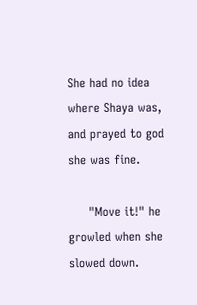She had no idea where Shaya was, and prayed to god she was fine.

     "Move it!" he growled when she slowed down.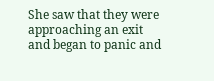She saw that they were approaching an exit and began to panic and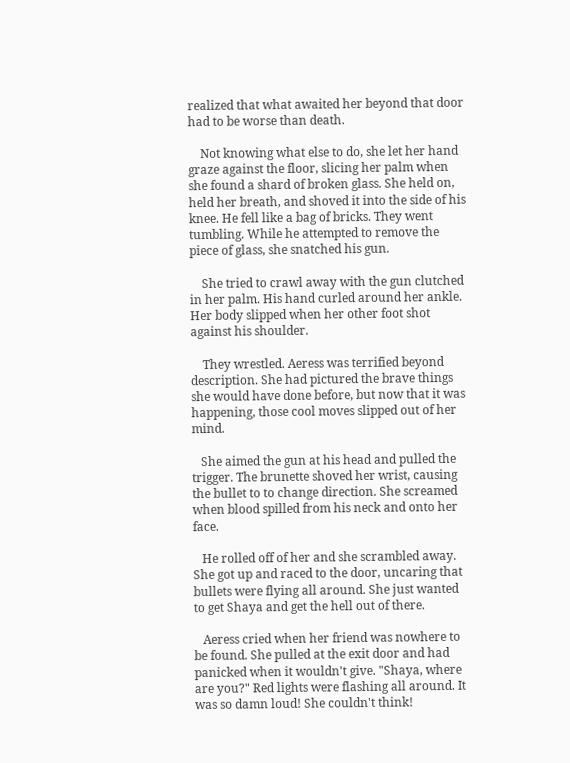realized that what awaited her beyond that door had to be worse than death.

    Not knowing what else to do, she let her hand graze against the floor, slicing her palm when she found a shard of broken glass. She held on, held her breath, and shoved it into the side of his knee. He fell like a bag of bricks. They went tumbling. While he attempted to remove the piece of glass, she snatched his gun.

    She tried to crawl away with the gun clutched in her palm. His hand curled around her ankle. Her body slipped when her other foot shot against his shoulder.

    They wrestled. Aeress was terrified beyond description. She had pictured the brave things she would have done before, but now that it was happening, those cool moves slipped out of her mind.

   She aimed the gun at his head and pulled the trigger. The brunette shoved her wrist, causing the bullet to to change direction. She screamed when blood spilled from his neck and onto her face.

   He rolled off of her and she scrambled away. She got up and raced to the door, uncaring that bullets were flying all around. She just wanted to get Shaya and get the hell out of there.

   Aeress cried when her friend was nowhere to be found. She pulled at the exit door and had panicked when it wouldn't give. "Shaya, where are you?" Red lights were flashing all around. It was so damn loud! She couldn't think!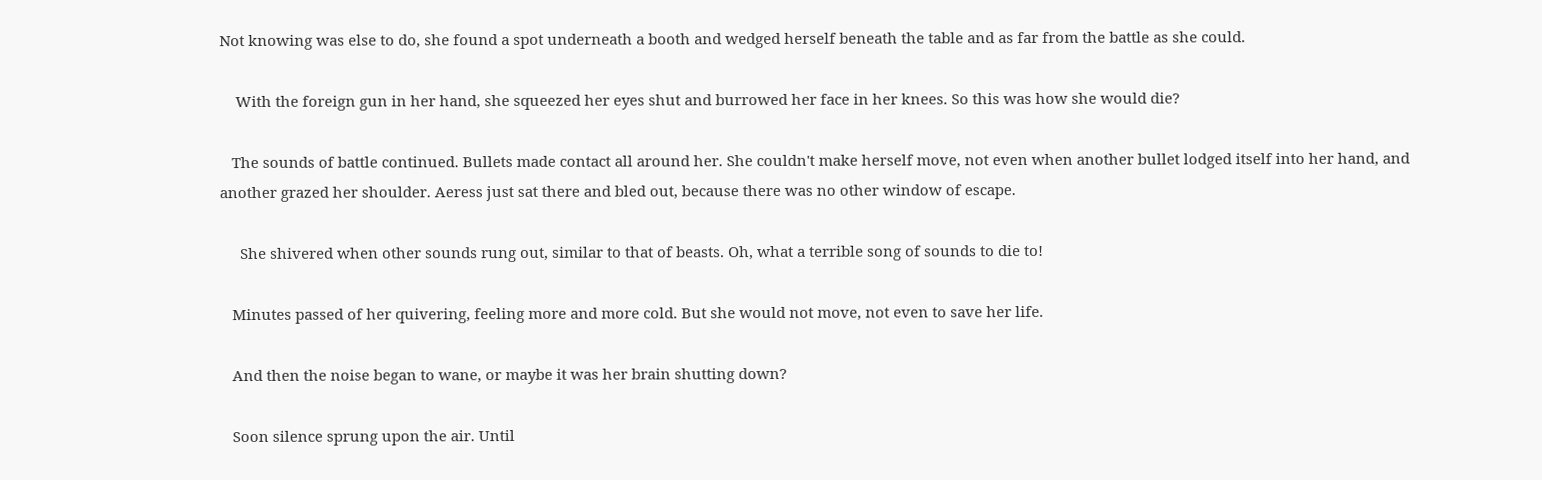Not knowing was else to do, she found a spot underneath a booth and wedged herself beneath the table and as far from the battle as she could.

    With the foreign gun in her hand, she squeezed her eyes shut and burrowed her face in her knees. So this was how she would die?

   The sounds of battle continued. Bullets made contact all around her. She couldn't make herself move, not even when another bullet lodged itself into her hand, and another grazed her shoulder. Aeress just sat there and bled out, because there was no other window of escape.

     She shivered when other sounds rung out, similar to that of beasts. Oh, what a terrible song of sounds to die to!

   Minutes passed of her quivering, feeling more and more cold. But she would not move, not even to save her life.

   And then the noise began to wane, or maybe it was her brain shutting down?

   Soon silence sprung upon the air. Until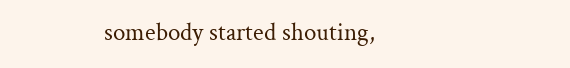somebody started shouting,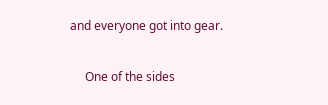and everyone got into gear.

     One of the sides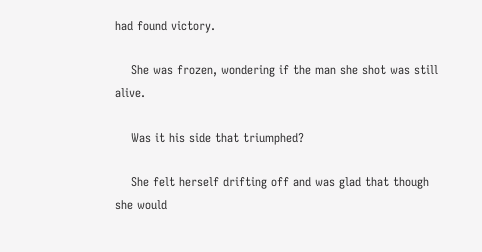had found victory.

    She was frozen, wondering if the man she shot was still alive.

    Was it his side that triumphed?

    She felt herself drifting off and was glad that though she would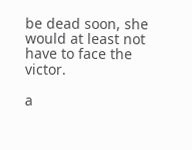be dead soon, she would at least not have to face the victor.

a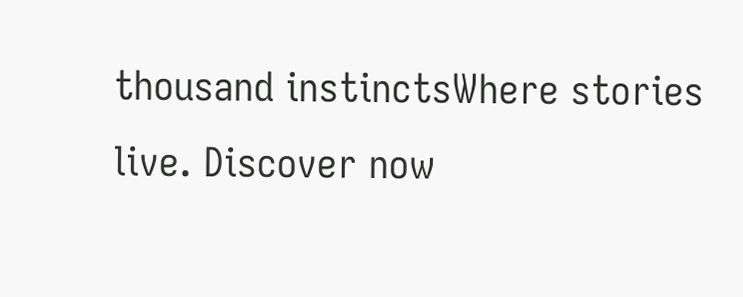thousand instinctsWhere stories live. Discover now